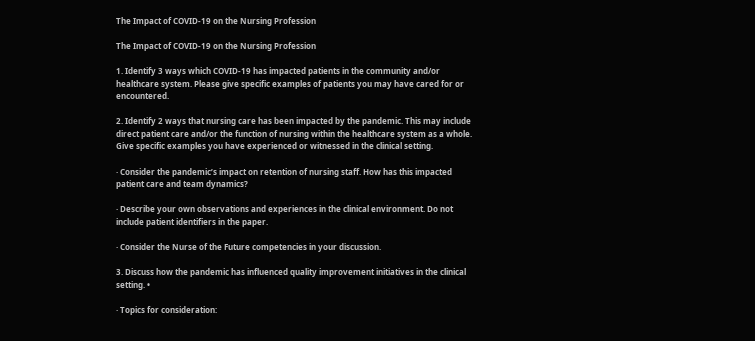The Impact of COVID-19 on the Nursing Profession

The Impact of COVID-19 on the Nursing Profession

1. Identify 3 ways which COVID-19 has impacted patients in the community and/or healthcare system. Please give specific examples of patients you may have cared for or encountered.

2. Identify 2 ways that nursing care has been impacted by the pandemic. This may include direct patient care and/or the function of nursing within the healthcare system as a whole. Give specific examples you have experienced or witnessed in the clinical setting.

· Consider the pandemic’s impact on retention of nursing staff. How has this impacted patient care and team dynamics?

· Describe your own observations and experiences in the clinical environment. Do not include patient identifiers in the paper.

· Consider the Nurse of the Future competencies in your discussion.

3. Discuss how the pandemic has influenced quality improvement initiatives in the clinical setting. •

· Topics for consideration: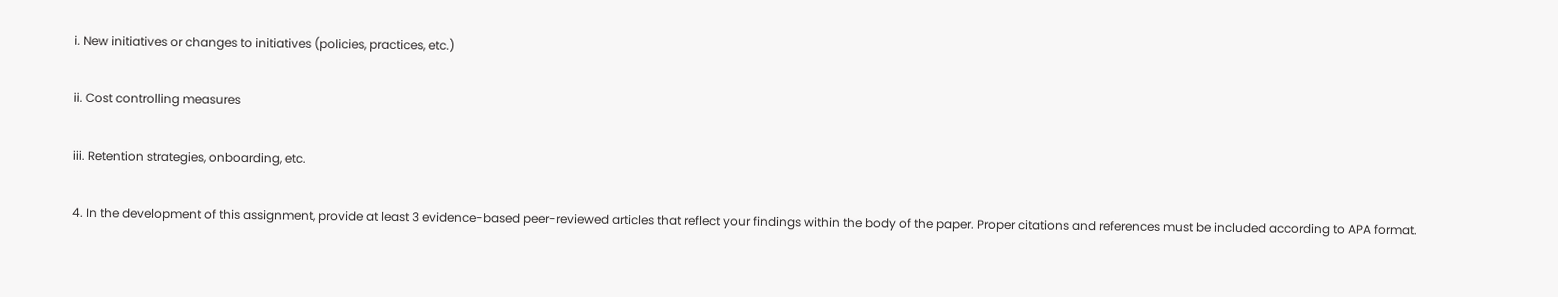i. New initiatives or changes to initiatives (policies, practices, etc.)

ii. Cost controlling measures

iii. Retention strategies, onboarding, etc.

4. In the development of this assignment, provide at least 3 evidence-based peer-reviewed articles that reflect your findings within the body of the paper. Proper citations and references must be included according to APA format.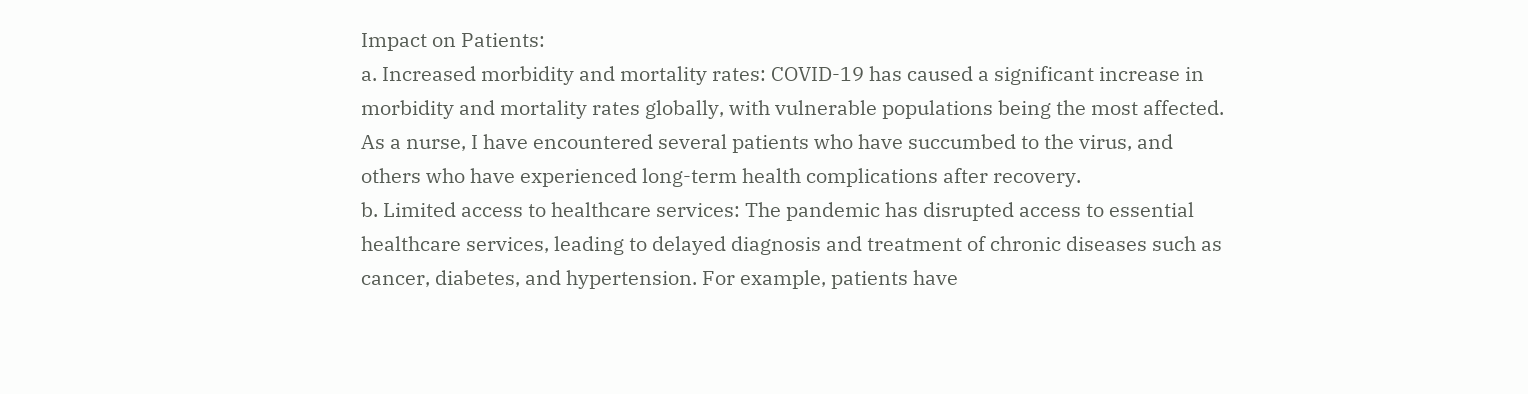Impact on Patients:
a. Increased morbidity and mortality rates: COVID-19 has caused a significant increase in morbidity and mortality rates globally, with vulnerable populations being the most affected. As a nurse, I have encountered several patients who have succumbed to the virus, and others who have experienced long-term health complications after recovery.
b. Limited access to healthcare services: The pandemic has disrupted access to essential healthcare services, leading to delayed diagnosis and treatment of chronic diseases such as cancer, diabetes, and hypertension. For example, patients have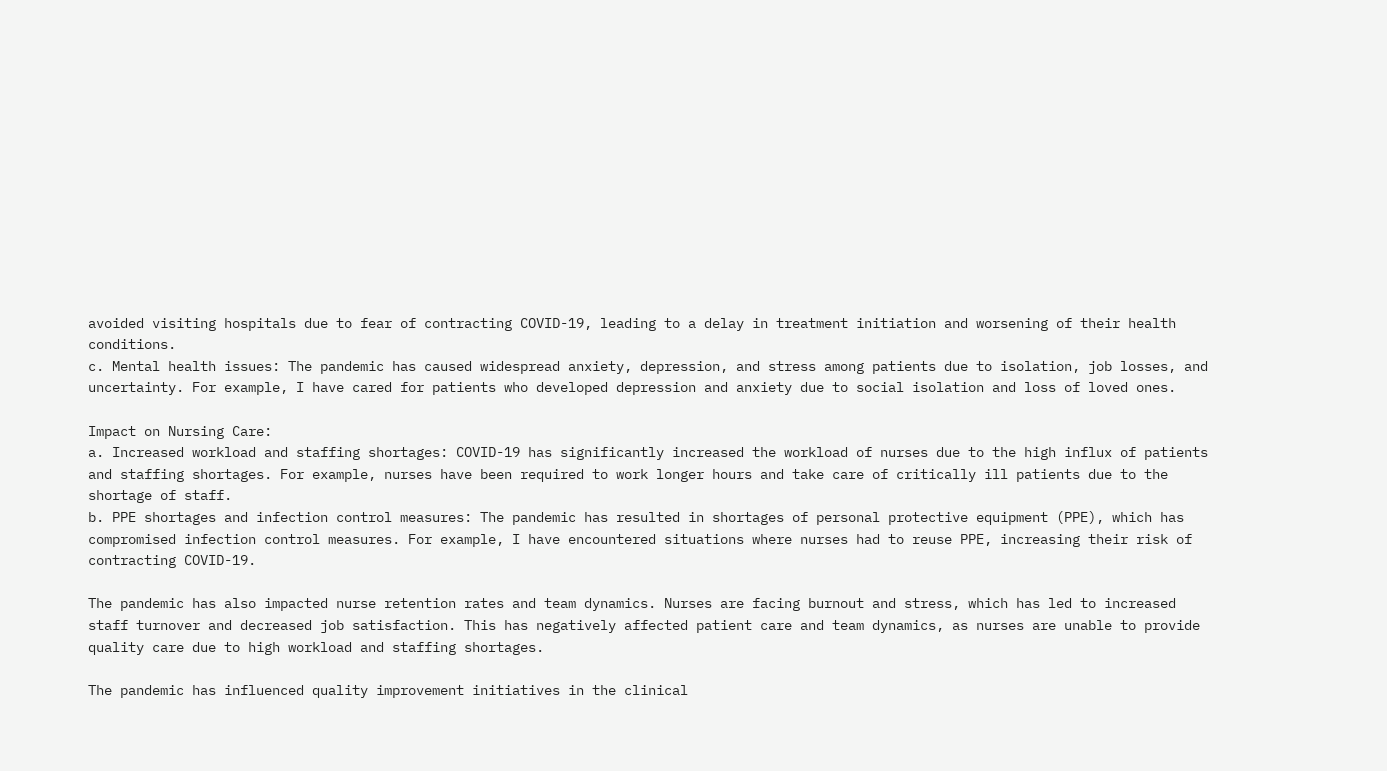avoided visiting hospitals due to fear of contracting COVID-19, leading to a delay in treatment initiation and worsening of their health conditions.
c. Mental health issues: The pandemic has caused widespread anxiety, depression, and stress among patients due to isolation, job losses, and uncertainty. For example, I have cared for patients who developed depression and anxiety due to social isolation and loss of loved ones.

Impact on Nursing Care:
a. Increased workload and staffing shortages: COVID-19 has significantly increased the workload of nurses due to the high influx of patients and staffing shortages. For example, nurses have been required to work longer hours and take care of critically ill patients due to the shortage of staff.
b. PPE shortages and infection control measures: The pandemic has resulted in shortages of personal protective equipment (PPE), which has compromised infection control measures. For example, I have encountered situations where nurses had to reuse PPE, increasing their risk of contracting COVID-19.

The pandemic has also impacted nurse retention rates and team dynamics. Nurses are facing burnout and stress, which has led to increased staff turnover and decreased job satisfaction. This has negatively affected patient care and team dynamics, as nurses are unable to provide quality care due to high workload and staffing shortages.

The pandemic has influenced quality improvement initiatives in the clinical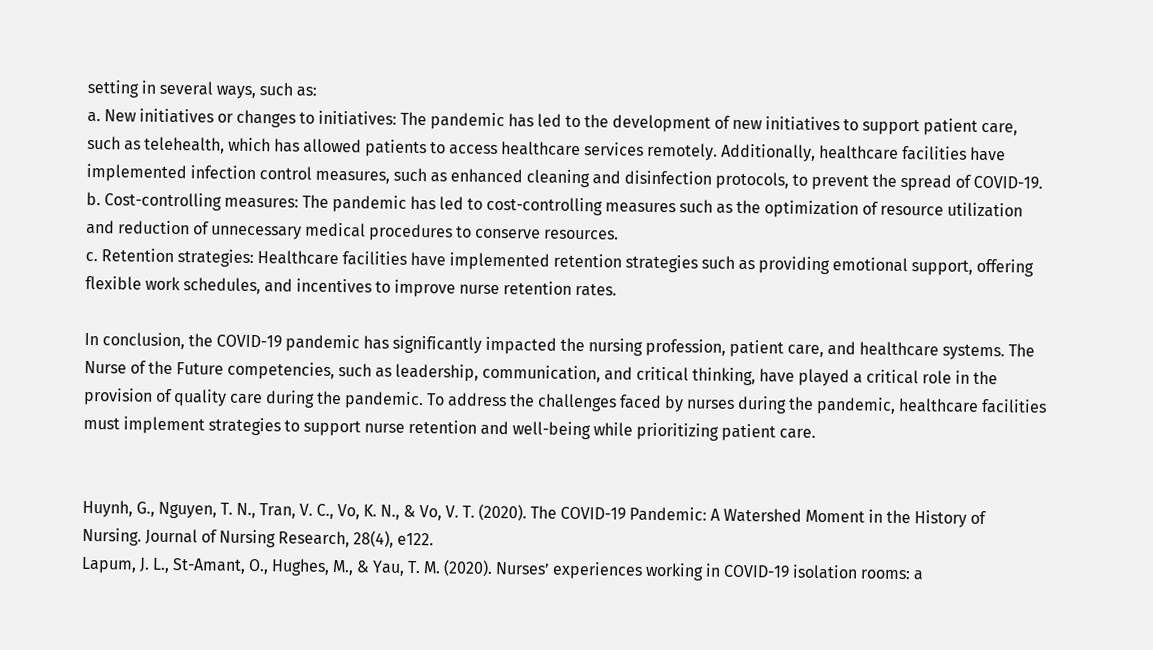setting in several ways, such as:
a. New initiatives or changes to initiatives: The pandemic has led to the development of new initiatives to support patient care, such as telehealth, which has allowed patients to access healthcare services remotely. Additionally, healthcare facilities have implemented infection control measures, such as enhanced cleaning and disinfection protocols, to prevent the spread of COVID-19.
b. Cost-controlling measures: The pandemic has led to cost-controlling measures such as the optimization of resource utilization and reduction of unnecessary medical procedures to conserve resources.
c. Retention strategies: Healthcare facilities have implemented retention strategies such as providing emotional support, offering flexible work schedules, and incentives to improve nurse retention rates.

In conclusion, the COVID-19 pandemic has significantly impacted the nursing profession, patient care, and healthcare systems. The Nurse of the Future competencies, such as leadership, communication, and critical thinking, have played a critical role in the provision of quality care during the pandemic. To address the challenges faced by nurses during the pandemic, healthcare facilities must implement strategies to support nurse retention and well-being while prioritizing patient care.


Huynh, G., Nguyen, T. N., Tran, V. C., Vo, K. N., & Vo, V. T. (2020). The COVID-19 Pandemic: A Watershed Moment in the History of Nursing. Journal of Nursing Research, 28(4), e122.
Lapum, J. L., St-Amant, O., Hughes, M., & Yau, T. M. (2020). Nurses’ experiences working in COVID-19 isolation rooms: a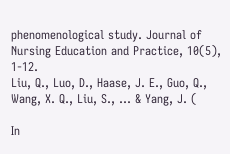phenomenological study. Journal of Nursing Education and Practice, 10(5), 1-12.
Liu, Q., Luo, D., Haase, J. E., Guo, Q., Wang, X. Q., Liu, S., … & Yang, J. (

In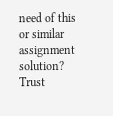need of this or similar assignment solution?
Trust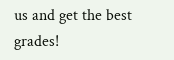us and get the best grades!